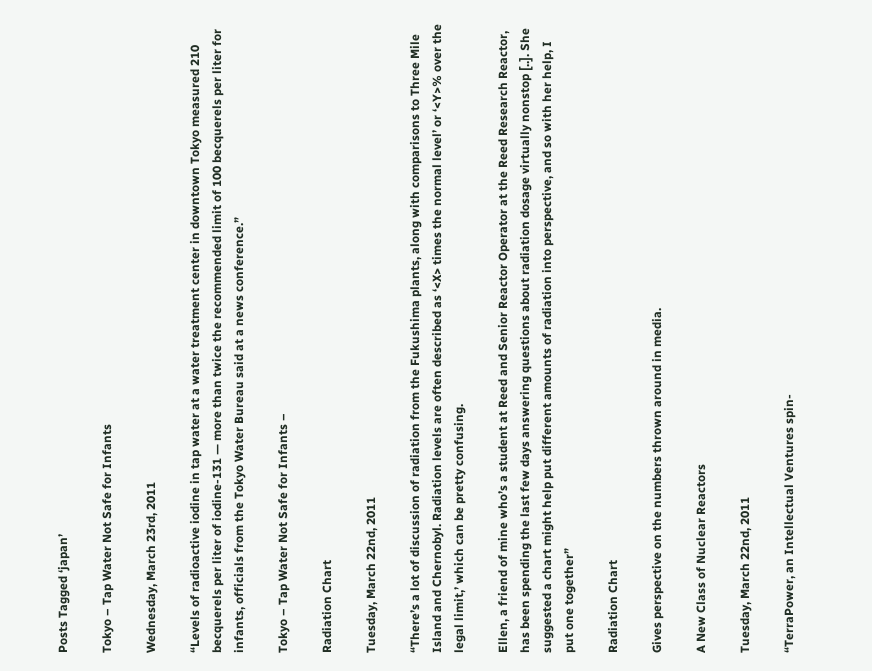Posts Tagged ‘japan’

Tokyo – Tap Water Not Safe for Infants

Wednesday, March 23rd, 2011

“Levels of radioactive iodine in tap water at a water treatment center in downtown Tokyo measured 210 becquerels per liter of iodine-131 — more than twice the recommended limit of 100 becquerels per liter for infants, officials from the Tokyo Water Bureau said at a news conference.”

Tokyo – Tap Water Not Safe for Infants –

Radiation Chart

Tuesday, March 22nd, 2011

“There’s a lot of discussion of radiation from the Fukushima plants, along with comparisons to Three Mile Island and Chernobyl. Radiation levels are often described as ‘<X> times the normal level’ or ‘<Y>% over the legal limit,’ which can be pretty confusing.

Ellen, a friend of mine who’s a student at Reed and Senior Reactor Operator at the Reed Research Reactor, has been spending the last few days answering questions about radiation dosage virtually nonstop [..]. She suggested a chart might help put different amounts of radiation into perspective, and so with her help, I put one together”

Radiation Chart

Gives perspective on the numbers thrown around in media.

A New Class of Nuclear Reactors

Tuesday, March 22nd, 2011

“TerraPower, an Intellectual Ventures spin-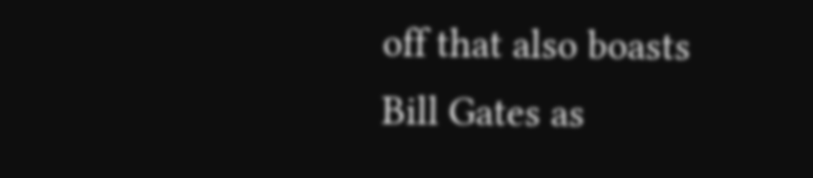off that also boasts Bill Gates as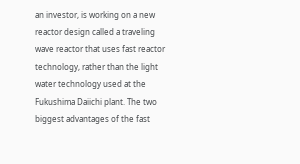an investor, is working on a new reactor design called a traveling wave reactor that uses fast reactor technology, rather than the light water technology used at the Fukushima Daiichi plant. The two biggest advantages of the fast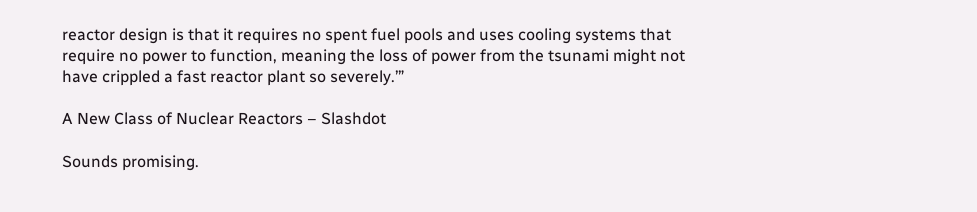reactor design is that it requires no spent fuel pools and uses cooling systems that require no power to function, meaning the loss of power from the tsunami might not have crippled a fast reactor plant so severely.’”

A New Class of Nuclear Reactors – Slashdot

Sounds promising.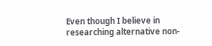Even though I believe in researching alternative non-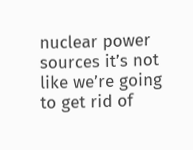nuclear power sources it’s not like we’re going to get rid of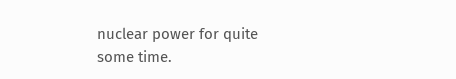nuclear power for quite some time.